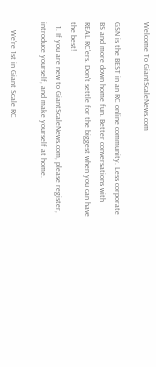Welcome To GiantScaleNews.com

GSN is the BEST in an RC online community. Less corporate BS and more down home fun. Better conversations with REAL RC'ers. Don't settle for the biggest when you can have the best!
  1. If you are new to GiantScaleNews.com, please register, introduce yourself, and make yourself at home.

    We're 1st in Giant Scale RC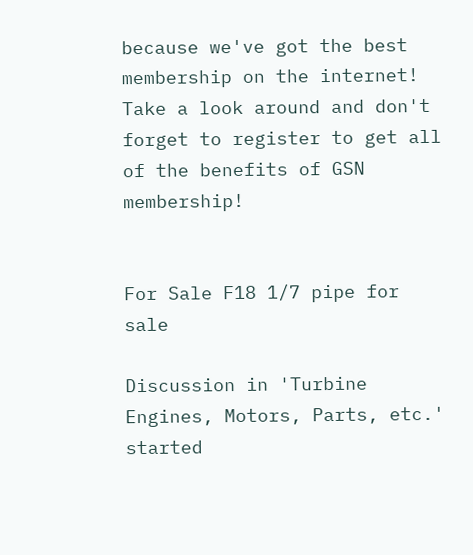because we've got the best membership on the internet! Take a look around and don't forget to register to get all of the benefits of GSN membership!


For Sale F18 1/7 pipe for sale

Discussion in 'Turbine Engines, Motors, Parts, etc.' started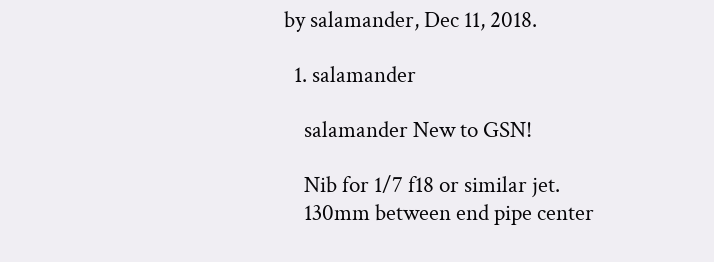by salamander, Dec 11, 2018.

  1. salamander

    salamander New to GSN!

    Nib for 1/7 f18 or similar jet.
    130mm between end pipe center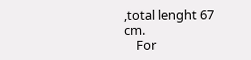,total lenght 67 cm.
    For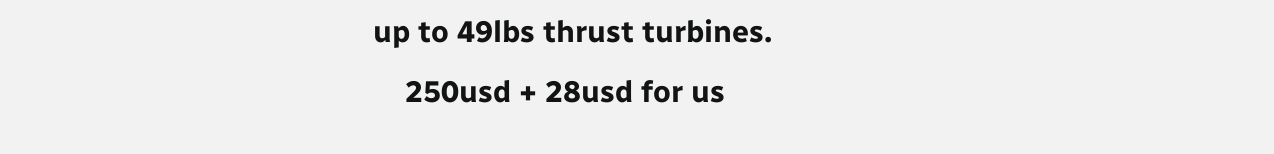up to 49lbs thrust turbines.
    250usd + 28usd for us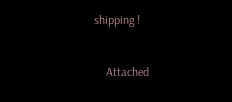shipping !


    Attached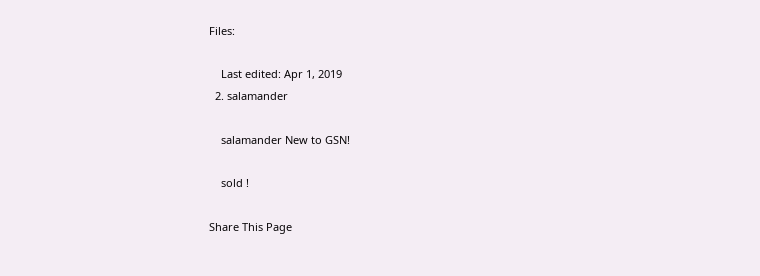Files:

    Last edited: Apr 1, 2019
  2. salamander

    salamander New to GSN!

    sold !

Share This Page